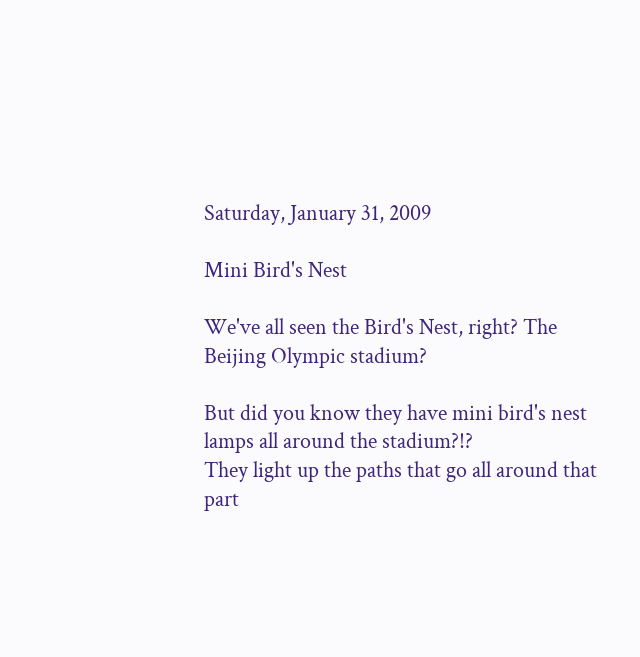Saturday, January 31, 2009

Mini Bird's Nest

We've all seen the Bird's Nest, right? The Beijing Olympic stadium?

But did you know they have mini bird's nest lamps all around the stadium?!?
They light up the paths that go all around that part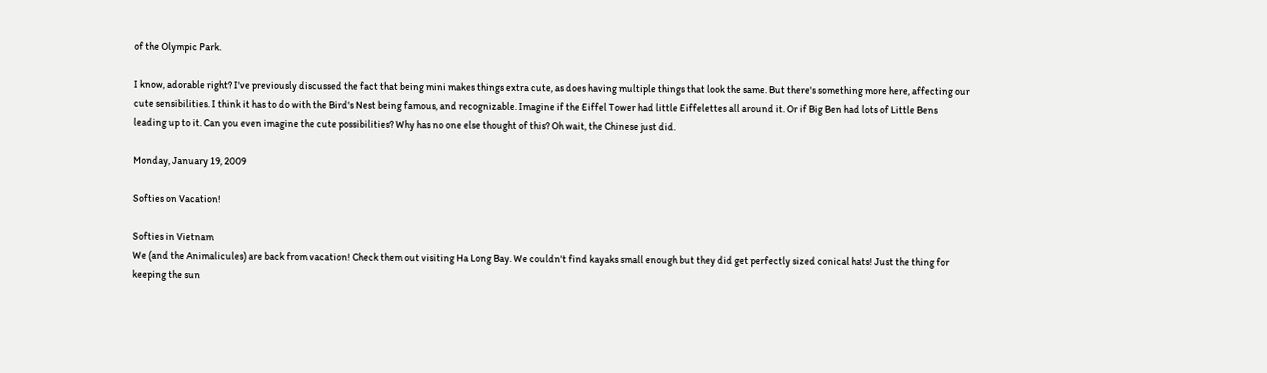of the Olympic Park.

I know, adorable right? I've previously discussed the fact that being mini makes things extra cute, as does having multiple things that look the same. But there's something more here, affecting our cute sensibilities. I think it has to do with the Bird's Nest being famous, and recognizable. Imagine if the Eiffel Tower had little Eiffelettes all around it. Or if Big Ben had lots of Little Bens leading up to it. Can you even imagine the cute possibilities? Why has no one else thought of this? Oh wait, the Chinese just did.

Monday, January 19, 2009

Softies on Vacation!

Softies in Vietnam
We (and the Animalicules) are back from vacation! Check them out visiting Ha Long Bay. We couldn't find kayaks small enough but they did get perfectly sized conical hats! Just the thing for keeping the sun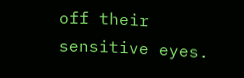off their sensitive eyes.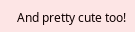And pretty cute too!